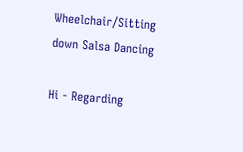Wheelchair/Sitting down Salsa Dancing

Hi - Regarding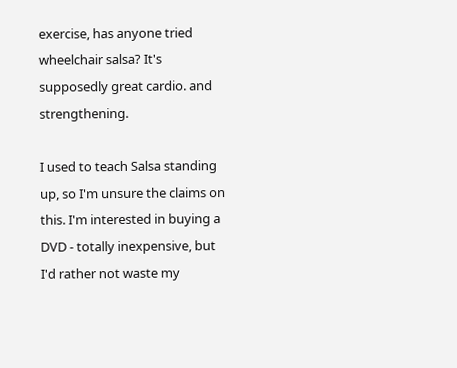exercise, has anyone tried wheelchair salsa? It's supposedly great cardio. and strengthening.

I used to teach Salsa standing up, so I'm unsure the claims on this. I'm interested in buying a DVD - totally inexpensive, but I'd rather not waste my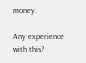money.

Any experience with this?